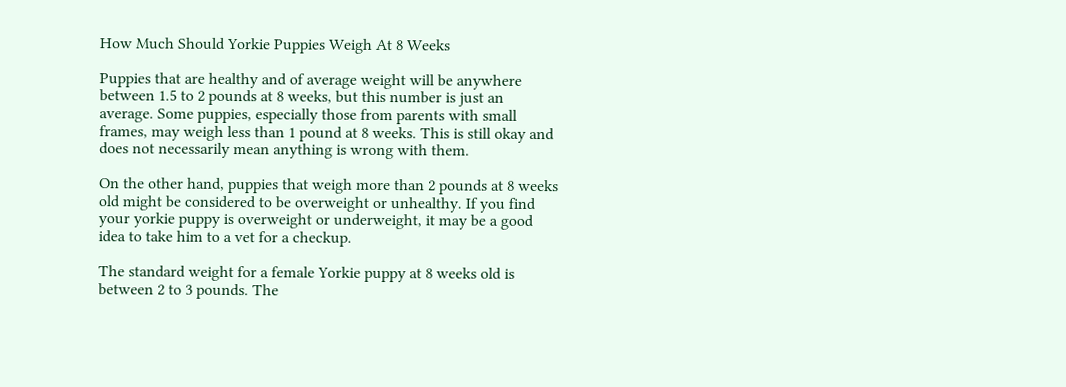How Much Should Yorkie Puppies Weigh At 8 Weeks

Puppies that are healthy and of average weight will be anywhere between 1.5 to 2 pounds at 8 weeks, but this number is just an average. Some puppies, especially those from parents with small frames, may weigh less than 1 pound at 8 weeks. This is still okay and does not necessarily mean anything is wrong with them.

On the other hand, puppies that weigh more than 2 pounds at 8 weeks old might be considered to be overweight or unhealthy. If you find your yorkie puppy is overweight or underweight, it may be a good idea to take him to a vet for a checkup.

The standard weight for a female Yorkie puppy at 8 weeks old is between 2 to 3 pounds. The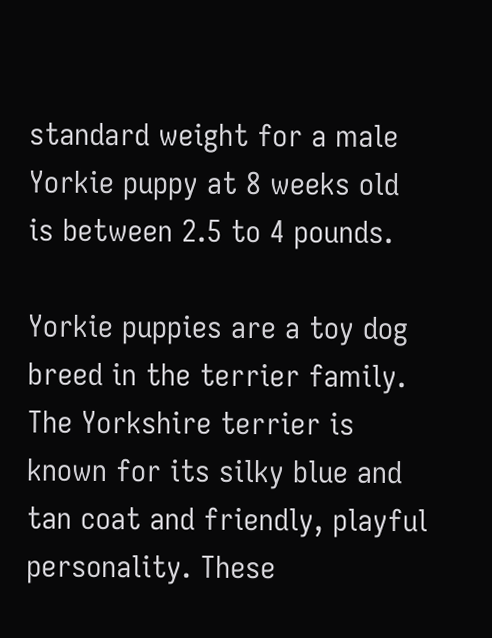standard weight for a male Yorkie puppy at 8 weeks old is between 2.5 to 4 pounds.

Yorkie puppies are a toy dog breed in the terrier family. The Yorkshire terrier is known for its silky blue and tan coat and friendly, playful personality. These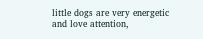little dogs are very energetic and love attention,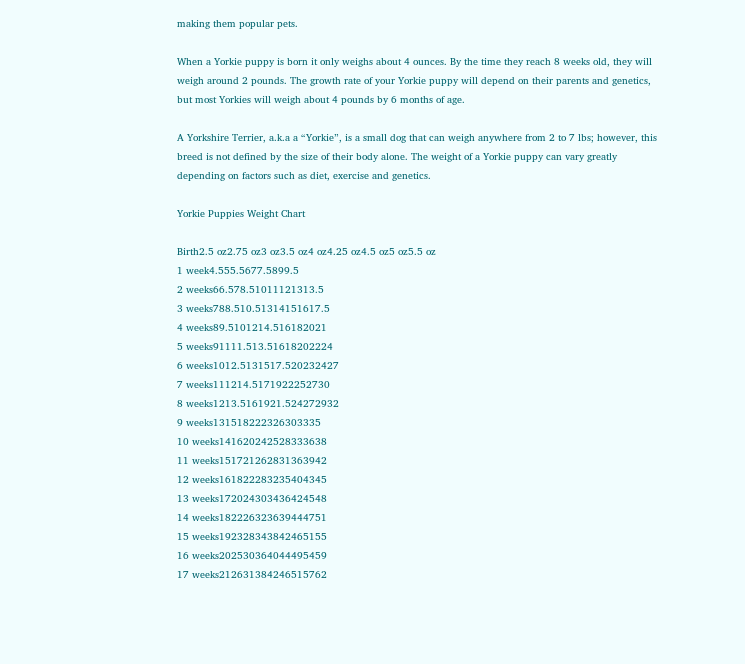making them popular pets.

When a Yorkie puppy is born it only weighs about 4 ounces. By the time they reach 8 weeks old, they will weigh around 2 pounds. The growth rate of your Yorkie puppy will depend on their parents and genetics, but most Yorkies will weigh about 4 pounds by 6 months of age.

A Yorkshire Terrier, a.k.a a “Yorkie”, is a small dog that can weigh anywhere from 2 to 7 lbs; however, this breed is not defined by the size of their body alone. The weight of a Yorkie puppy can vary greatly depending on factors such as diet, exercise and genetics.

Yorkie Puppies Weight Chart

Birth2.5 oz2.75 oz3 oz3.5 oz4 oz4.25 oz4.5 oz5 oz5.5 oz
1 week4.555.5677.5899.5
2 weeks66.578.51011121313.5
3 weeks788.510.51314151617.5
4 weeks89.5101214.516182021
5 weeks91111.513.51618202224
6 weeks1012.5131517.520232427
7 weeks111214.5171922252730
8 weeks1213.5161921.524272932
9 weeks131518222326303335
10 weeks141620242528333638
11 weeks151721262831363942
12 weeks161822283235404345
13 weeks172024303436424548
14 weeks182226323639444751
15 weeks192328343842465155
16 weeks202530364044495459
17 weeks212631384246515762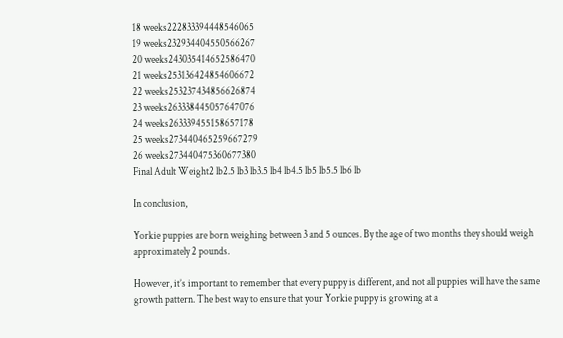18 weeks222833394448546065
19 weeks232934404550566267
20 weeks243035414652586470
21 weeks253136424854606672
22 weeks253237434856626874
23 weeks263338445057647076
24 weeks263339455158657178
25 weeks273440465259667279
26 weeks273440475360677380
Final Adult Weight2 lb2.5 lb3 lb3.5 lb4 lb4.5 lb5 lb5.5 lb6 lb

In conclusion,

Yorkie puppies are born weighing between 3 and 5 ounces. By the age of two months they should weigh approximately 2 pounds.

However, it’s important to remember that every puppy is different, and not all puppies will have the same growth pattern. The best way to ensure that your Yorkie puppy is growing at a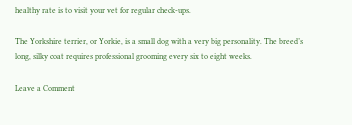healthy rate is to visit your vet for regular check-ups.

The Yorkshire terrier, or Yorkie, is a small dog with a very big personality. The breed’s long, silky coat requires professional grooming every six to eight weeks.

Leave a Comment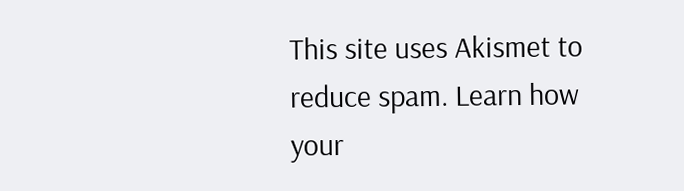This site uses Akismet to reduce spam. Learn how your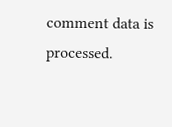comment data is processed.